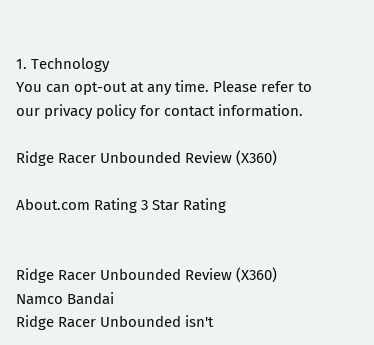1. Technology
You can opt-out at any time. Please refer to our privacy policy for contact information.

Ridge Racer Unbounded Review (X360)

About.com Rating 3 Star Rating


Ridge Racer Unbounded Review (X360)
Namco Bandai
Ridge Racer Unbounded isn't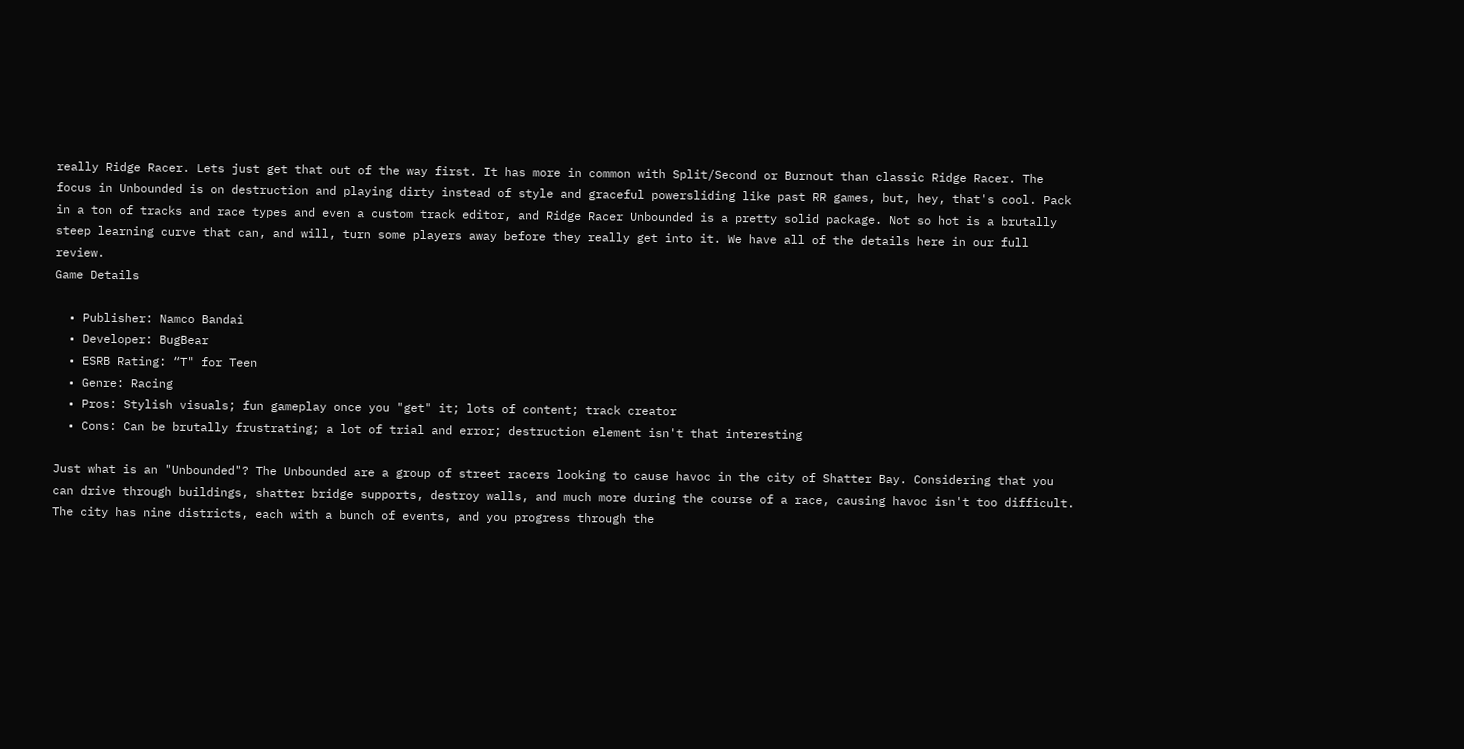really Ridge Racer. Lets just get that out of the way first. It has more in common with Split/Second or Burnout than classic Ridge Racer. The focus in Unbounded is on destruction and playing dirty instead of style and graceful powersliding like past RR games, but, hey, that's cool. Pack in a ton of tracks and race types and even a custom track editor, and Ridge Racer Unbounded is a pretty solid package. Not so hot is a brutally steep learning curve that can, and will, turn some players away before they really get into it. We have all of the details here in our full review.
Game Details

  • Publisher: Namco Bandai
  • Developer: BugBear
  • ESRB Rating: “T" for Teen
  • Genre: Racing
  • Pros: Stylish visuals; fun gameplay once you "get" it; lots of content; track creator
  • Cons: Can be brutally frustrating; a lot of trial and error; destruction element isn't that interesting

Just what is an "Unbounded"? The Unbounded are a group of street racers looking to cause havoc in the city of Shatter Bay. Considering that you can drive through buildings, shatter bridge supports, destroy walls, and much more during the course of a race, causing havoc isn't too difficult. The city has nine districts, each with a bunch of events, and you progress through the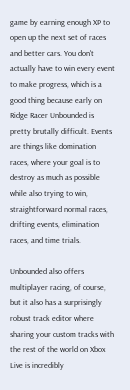game by earning enough XP to open up the next set of races and better cars. You don't actually have to win every event to make progress, which is a good thing because early on Ridge Racer Unbounded is pretty brutally difficult. Events are things like domination races, where your goal is to destroy as much as possible while also trying to win, straightforward normal races, drifting events, elimination races, and time trials.

Unbounded also offers multiplayer racing, of course, but it also has a surprisingly robust track editor where sharing your custom tracks with the rest of the world on Xbox Live is incredibly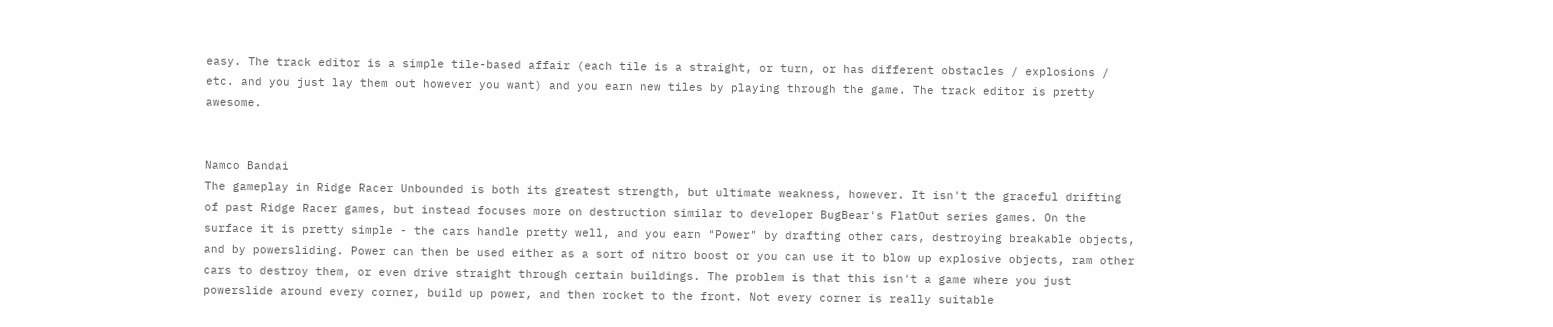easy. The track editor is a simple tile-based affair (each tile is a straight, or turn, or has different obstacles / explosions / etc. and you just lay them out however you want) and you earn new tiles by playing through the game. The track editor is pretty awesome.


Namco Bandai
The gameplay in Ridge Racer Unbounded is both its greatest strength, but ultimate weakness, however. It isn't the graceful drifting of past Ridge Racer games, but instead focuses more on destruction similar to developer BugBear's FlatOut series games. On the surface it is pretty simple - the cars handle pretty well, and you earn "Power" by drafting other cars, destroying breakable objects, and by powersliding. Power can then be used either as a sort of nitro boost or you can use it to blow up explosive objects, ram other cars to destroy them, or even drive straight through certain buildings. The problem is that this isn't a game where you just powerslide around every corner, build up power, and then rocket to the front. Not every corner is really suitable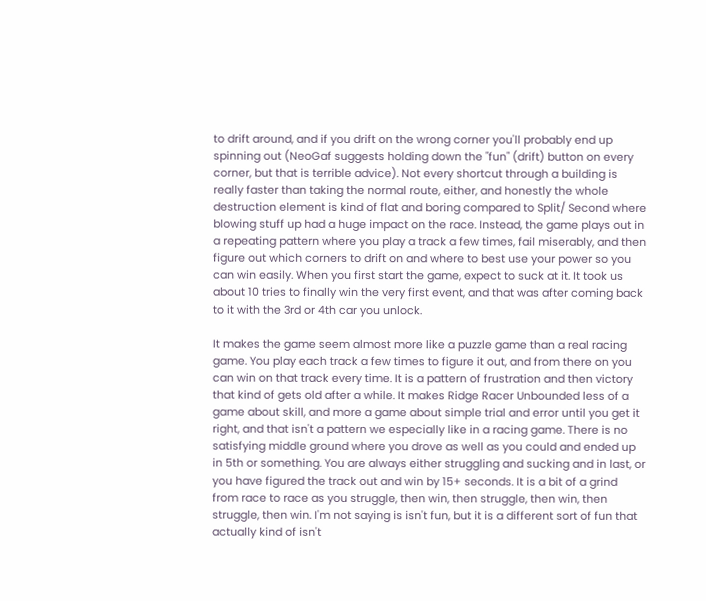to drift around, and if you drift on the wrong corner you'll probably end up spinning out (NeoGaf suggests holding down the "fun" (drift) button on every corner, but that is terrible advice). Not every shortcut through a building is really faster than taking the normal route, either, and honestly the whole destruction element is kind of flat and boring compared to Split/ Second where blowing stuff up had a huge impact on the race. Instead, the game plays out in a repeating pattern where you play a track a few times, fail miserably, and then figure out which corners to drift on and where to best use your power so you can win easily. When you first start the game, expect to suck at it. It took us about 10 tries to finally win the very first event, and that was after coming back to it with the 3rd or 4th car you unlock.

It makes the game seem almost more like a puzzle game than a real racing game. You play each track a few times to figure it out, and from there on you can win on that track every time. It is a pattern of frustration and then victory that kind of gets old after a while. It makes Ridge Racer Unbounded less of a game about skill, and more a game about simple trial and error until you get it right, and that isn't a pattern we especially like in a racing game. There is no satisfying middle ground where you drove as well as you could and ended up in 5th or something. You are always either struggling and sucking and in last, or you have figured the track out and win by 15+ seconds. It is a bit of a grind from race to race as you struggle, then win, then struggle, then win, then struggle, then win. I'm not saying is isn't fun, but it is a different sort of fun that actually kind of isn't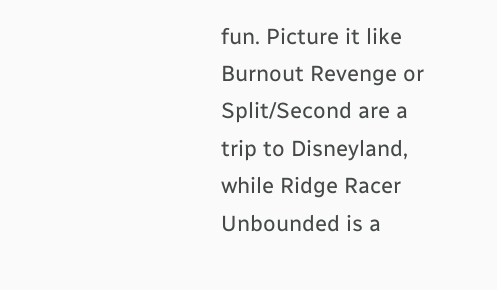fun. Picture it like Burnout Revenge or Split/Second are a trip to Disneyland, while Ridge Racer Unbounded is a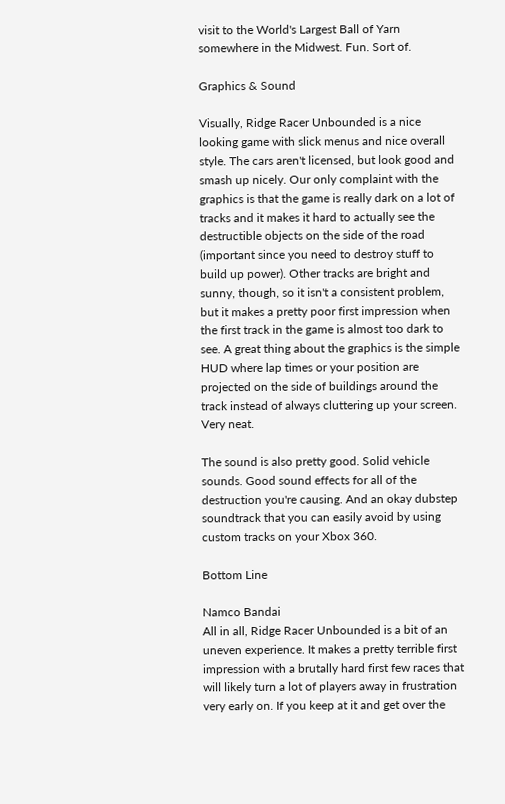visit to the World's Largest Ball of Yarn somewhere in the Midwest. Fun. Sort of.

Graphics & Sound

Visually, Ridge Racer Unbounded is a nice looking game with slick menus and nice overall style. The cars aren't licensed, but look good and smash up nicely. Our only complaint with the graphics is that the game is really dark on a lot of tracks and it makes it hard to actually see the destructible objects on the side of the road (important since you need to destroy stuff to build up power). Other tracks are bright and sunny, though, so it isn't a consistent problem, but it makes a pretty poor first impression when the first track in the game is almost too dark to see. A great thing about the graphics is the simple HUD where lap times or your position are projected on the side of buildings around the track instead of always cluttering up your screen. Very neat.

The sound is also pretty good. Solid vehicle sounds. Good sound effects for all of the destruction you're causing. And an okay dubstep soundtrack that you can easily avoid by using custom tracks on your Xbox 360.

Bottom Line

Namco Bandai
All in all, Ridge Racer Unbounded is a bit of an uneven experience. It makes a pretty terrible first impression with a brutally hard first few races that will likely turn a lot of players away in frustration very early on. If you keep at it and get over the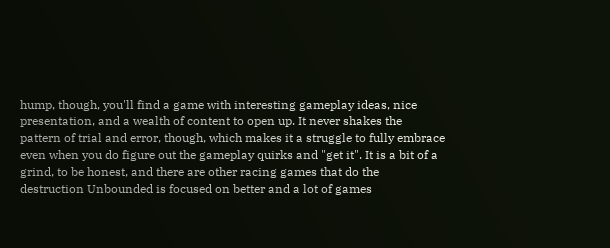hump, though, you'll find a game with interesting gameplay ideas, nice presentation, and a wealth of content to open up. It never shakes the pattern of trial and error, though, which makes it a struggle to fully embrace even when you do figure out the gameplay quirks and "get it". It is a bit of a grind, to be honest, and there are other racing games that do the destruction Unbounded is focused on better and a lot of games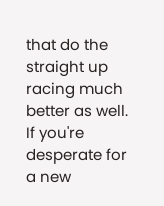that do the straight up racing much better as well. If you're desperate for a new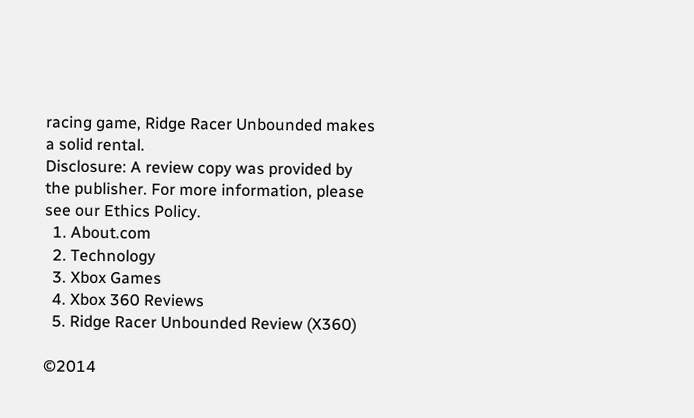racing game, Ridge Racer Unbounded makes a solid rental.
Disclosure: A review copy was provided by the publisher. For more information, please see our Ethics Policy.
  1. About.com
  2. Technology
  3. Xbox Games
  4. Xbox 360 Reviews
  5. Ridge Racer Unbounded Review (X360)

©2014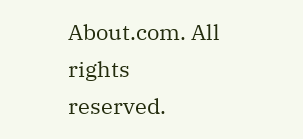About.com. All rights reserved.